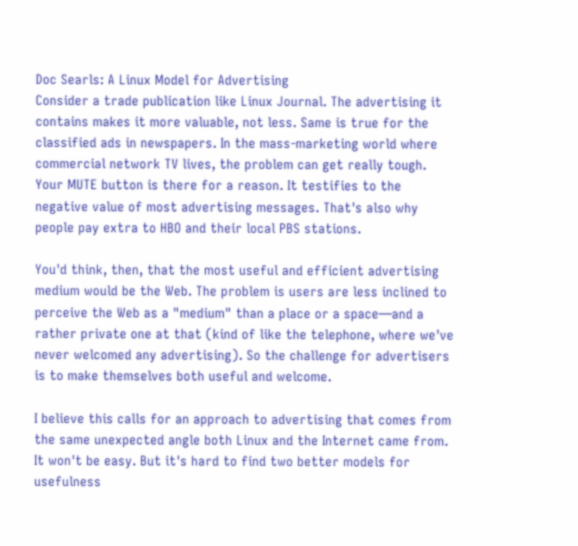Doc Searls: A Linux Model for Advertising
Consider a trade publication like Linux Journal. The advertising it contains makes it more valuable, not less. Same is true for the classified ads in newspapers. In the mass-marketing world where commercial network TV lives, the problem can get really tough. Your MUTE button is there for a reason. It testifies to the negative value of most advertising messages. That's also why people pay extra to HBO and their local PBS stations.

You'd think, then, that the most useful and efficient advertising medium would be the Web. The problem is users are less inclined to perceive the Web as a "medium" than a place or a space—and a rather private one at that (kind of like the telephone, where we've never welcomed any advertising). So the challenge for advertisers is to make themselves both useful and welcome.

I believe this calls for an approach to advertising that comes from the same unexpected angle both Linux and the Internet came from. It won't be easy. But it's hard to find two better models for usefulness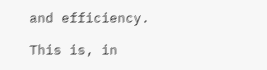and efficiency.

This is, in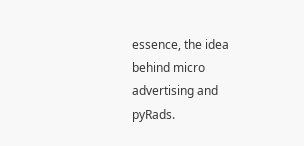essence, the idea behind micro advertising and pyRads.